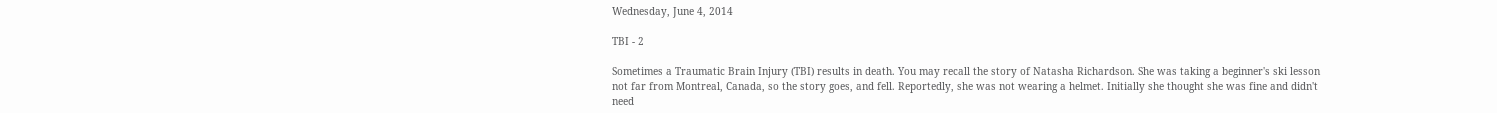Wednesday, June 4, 2014

TBI - 2

Sometimes a Traumatic Brain Injury (TBI) results in death. You may recall the story of Natasha Richardson. She was taking a beginner's ski lesson not far from Montreal, Canada, so the story goes, and fell. Reportedly, she was not wearing a helmet. Initially she thought she was fine and didn't need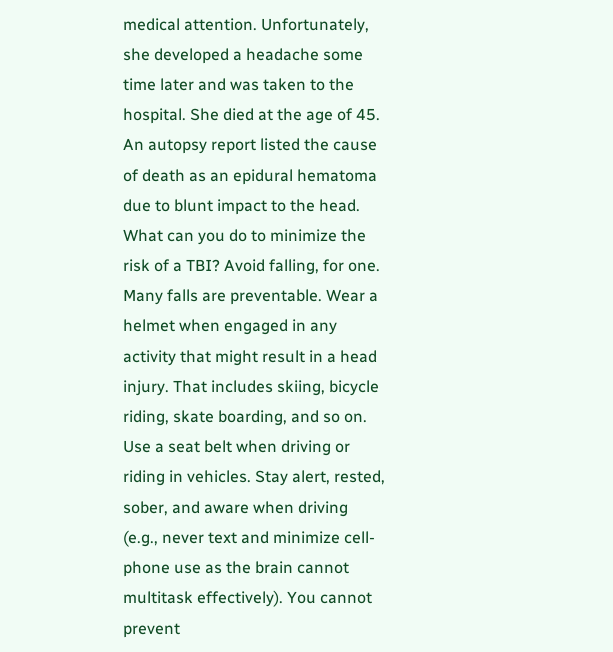medical attention. Unfortunately, she developed a headache some time later and was taken to the hospital. She died at the age of 45. An autopsy report listed the cause of death as an epidural hematoma due to blunt impact to the head. What can you do to minimize the risk of a TBI? Avoid falling, for one. Many falls are preventable. Wear a helmet when engaged in any activity that might result in a head injury. That includes skiing, bicycle riding, skate boarding, and so on. Use a seat belt when driving or riding in vehicles. Stay alert, rested, sober, and aware when driving (e.g., never text and minimize cell-phone use as the brain cannot multitask effectively). You cannot prevent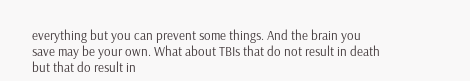everything but you can prevent some things. And the brain you save may be your own. What about TBIs that do not result in death but that do result in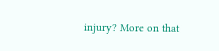injury? More on that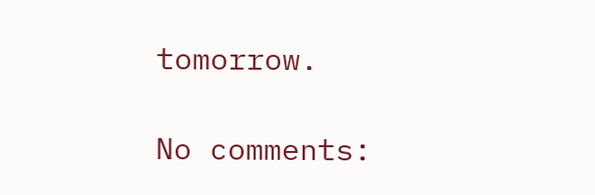tomorrow.

No comments: